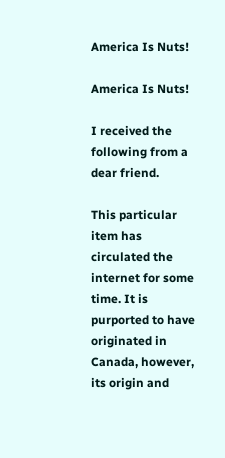America Is Nuts!

America Is Nuts!

I received the following from a dear friend.

This particular item has circulated the internet for some time. It is purported to have originated in Canada, however, its origin and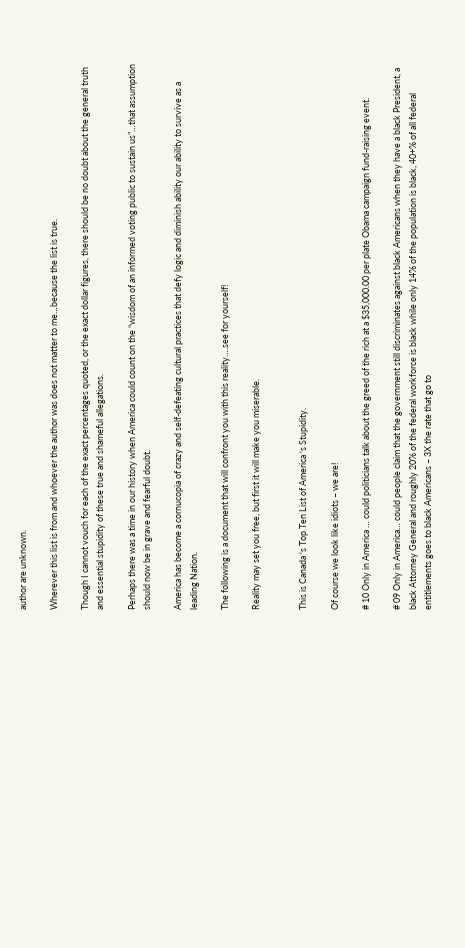author are unknown.

Wherever this list is from and whoever the author was does not matter to me…because the list is true.

Though I cannot vouch for each of the exact percentages quoted, or the exact dollar figures, there should be no doubt about the general truth and essential stupidity of these true and shameful allegations.

Perhaps there was a time in our history when America could count on the “wisdom of an informed voting public to sustain us”…that assumption should now be in grave and fearful doubt.

America has become a cornucopia of crazy and self-defeating cultural practices that defy logic and diminish ability our ability to survive as a leading Nation.

The following is a document that will confront you with this reality….see for yourself!

Reality may set you free, but first it will make you miserable.


This is Canada ‘s Top Ten List of America ‘s Stupidity.

Of course we look like idiots – we are!

# 10 Only in America … could politicians talk about the greed of the rich at a $35,000.00 per plate Obama campaign fund-raising event.

# 09 Only in America… could people claim that the government still discriminates against black Americans when they have a black President, a black Attorney General and roughly 20% of the federal workforce is black while only 14% of the population is black, 40+% of all federal entitlements goes to black Americans – 3X the rate that go to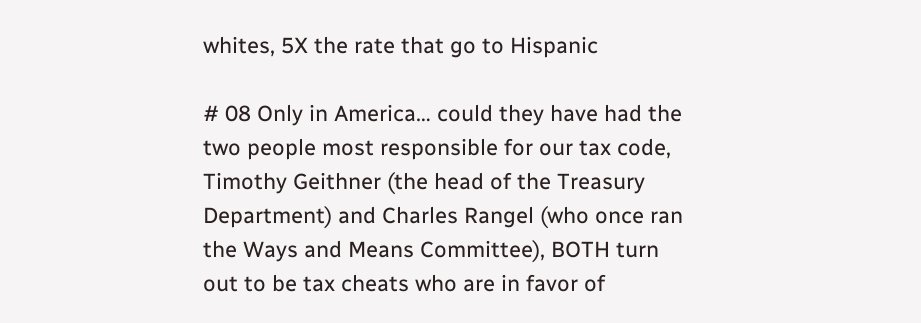whites, 5X the rate that go to Hispanic

# 08 Only in America… could they have had the two people most responsible for our tax code, Timothy Geithner (the head of the Treasury Department) and Charles Rangel (who once ran the Ways and Means Committee), BOTH turn out to be tax cheats who are in favor of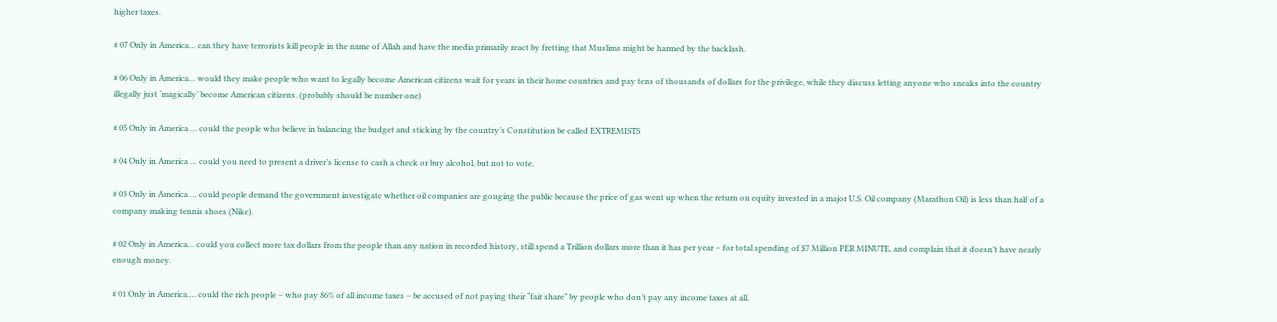higher taxes.

# 07 Only in America… can they have terrorists kill people in the name of Allah and have the media primarily react by fretting that Muslims might be harmed by the backlash.

# 06 Only in America… would they make people who want to legally become American citizens wait for years in their home countries and pay tens of thousands of dollars for the privilege, while they discuss letting anyone who sneaks into the country illegally just ‘magically’ become American citizens. (probably should be number one)

# 05 Only in America … could the people who believe in balancing the budget and sticking by the country’s Constitution be called EXTREMISTS

# 04 Only in America … could you need to present a driver’s license to cash a check or buy alcohol, but not to vote.

# 03 Only in America … could people demand the government investigate whether oil companies are gouging the public because the price of gas went up when the return on equity invested in a major U.S. Oil company (Marathon Oil) is less than half of a company making tennis shoes (Nike).

# 02 Only in America… could you collect more tax dollars from the people than any nation in recorded history, still spend a Trillion dollars more than it has per year – for total spending of $7 Million PER MINUTE, and complain that it doesn’t have nearly enough money.

# 01 Only in America…. could the rich people – who pay 86% of all income taxes – be accused of not paying their “fair share” by people who don’t pay any income taxes at all.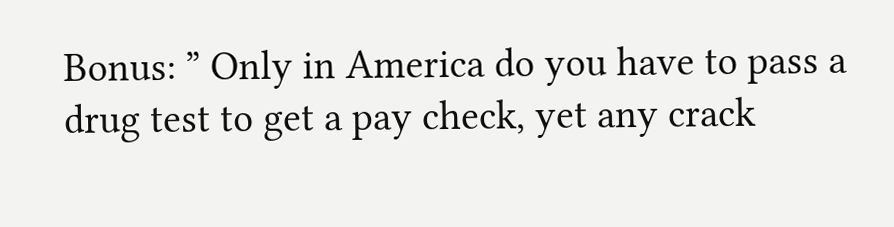Bonus: ” Only in America do you have to pass a drug test to get a pay check, yet any crack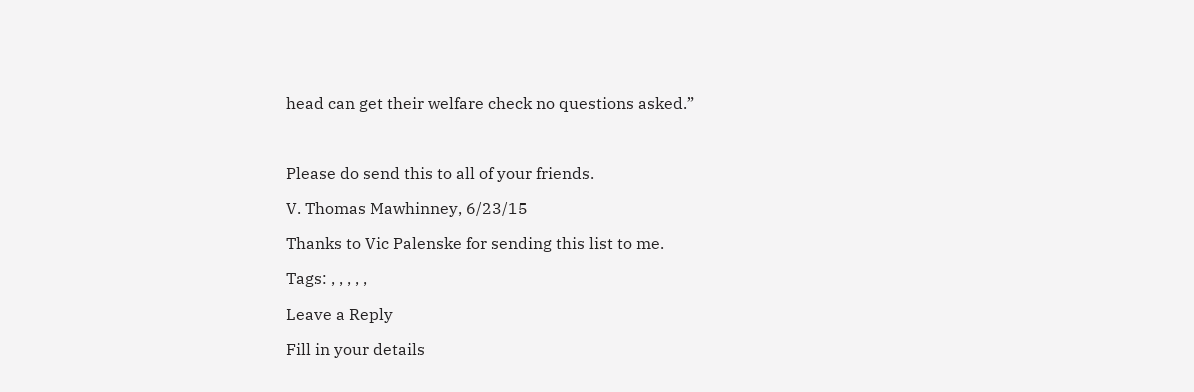head can get their welfare check no questions asked.”



Please do send this to all of your friends.

V. Thomas Mawhinney, 6/23/15

Thanks to Vic Palenske for sending this list to me.

Tags: , , , , ,

Leave a Reply

Fill in your details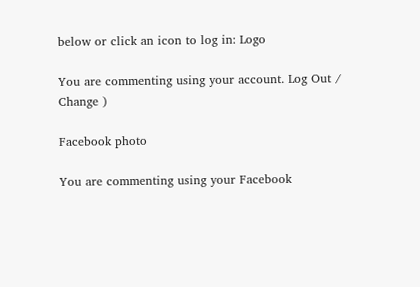below or click an icon to log in: Logo

You are commenting using your account. Log Out /  Change )

Facebook photo

You are commenting using your Facebook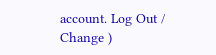account. Log Out /  Change )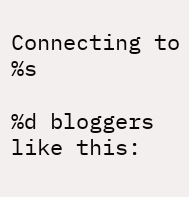Connecting to %s

%d bloggers like this: